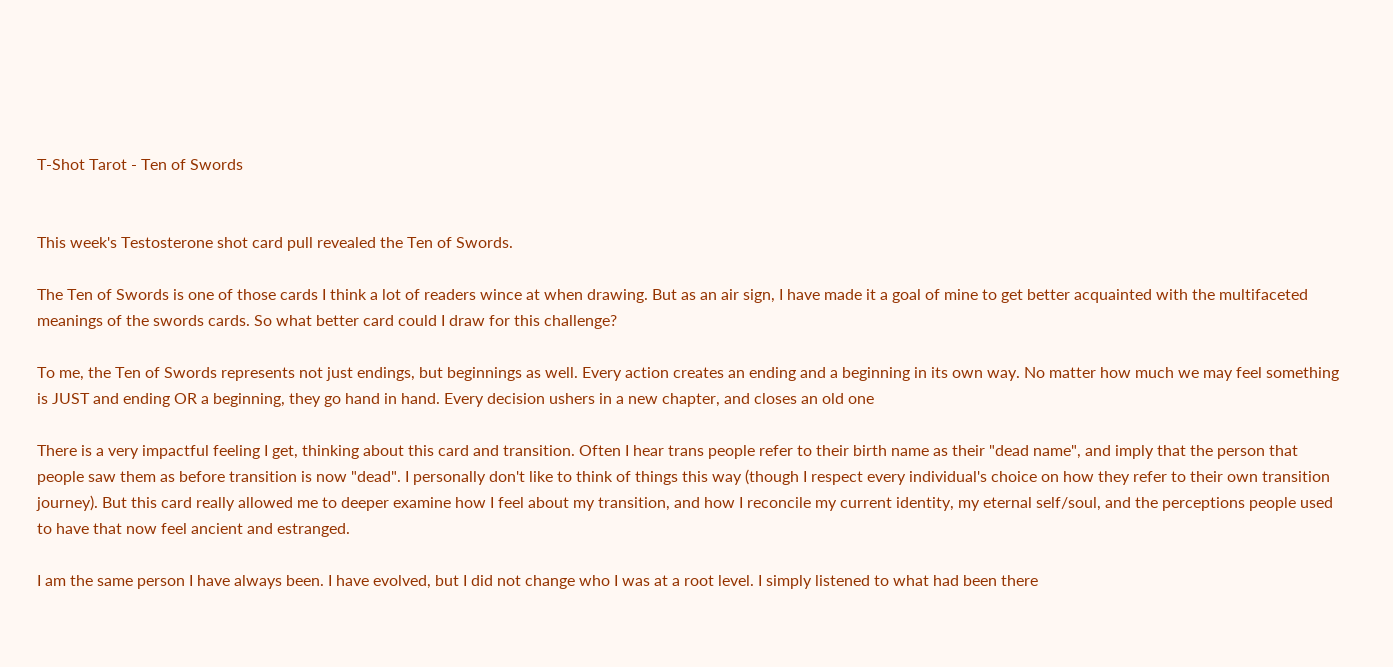T-Shot Tarot - Ten of Swords


This week's Testosterone shot card pull revealed the Ten of Swords.

The Ten of Swords is one of those cards I think a lot of readers wince at when drawing. But as an air sign, I have made it a goal of mine to get better acquainted with the multifaceted meanings of the swords cards. So what better card could I draw for this challenge?

To me, the Ten of Swords represents not just endings, but beginnings as well. Every action creates an ending and a beginning in its own way. No matter how much we may feel something is JUST and ending OR a beginning, they go hand in hand. Every decision ushers in a new chapter, and closes an old one

There is a very impactful feeling I get, thinking about this card and transition. Often I hear trans people refer to their birth name as their "dead name", and imply that the person that people saw them as before transition is now "dead". I personally don't like to think of things this way (though I respect every individual's choice on how they refer to their own transition journey). But this card really allowed me to deeper examine how I feel about my transition, and how I reconcile my current identity, my eternal self/soul, and the perceptions people used to have that now feel ancient and estranged.

I am the same person I have always been. I have evolved, but I did not change who I was at a root level. I simply listened to what had been there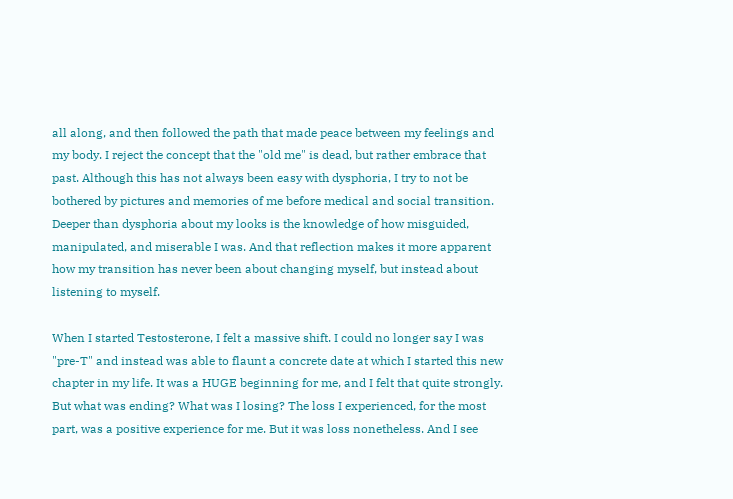all along, and then followed the path that made peace between my feelings and my body. I reject the concept that the "old me" is dead, but rather embrace that past. Although this has not always been easy with dysphoria, I try to not be bothered by pictures and memories of me before medical and social transition. Deeper than dysphoria about my looks is the knowledge of how misguided, manipulated, and miserable I was. And that reflection makes it more apparent how my transition has never been about changing myself, but instead about listening to myself.

When I started Testosterone, I felt a massive shift. I could no longer say I was "pre-T" and instead was able to flaunt a concrete date at which I started this new chapter in my life. It was a HUGE beginning for me, and I felt that quite strongly. But what was ending? What was I losing? The loss I experienced, for the most part, was a positive experience for me. But it was loss nonetheless. And I see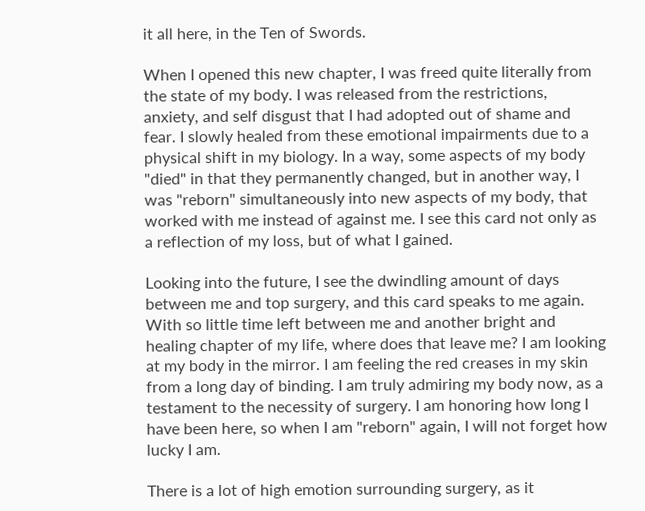it all here, in the Ten of Swords.

When I opened this new chapter, I was freed quite literally from the state of my body. I was released from the restrictions, anxiety, and self disgust that I had adopted out of shame and fear. I slowly healed from these emotional impairments due to a physical shift in my biology. In a way, some aspects of my body "died" in that they permanently changed, but in another way, I was "reborn" simultaneously into new aspects of my body, that worked with me instead of against me. I see this card not only as a reflection of my loss, but of what I gained.

Looking into the future, I see the dwindling amount of days between me and top surgery, and this card speaks to me again. With so little time left between me and another bright and healing chapter of my life, where does that leave me? I am looking at my body in the mirror. I am feeling the red creases in my skin from a long day of binding. I am truly admiring my body now, as a testament to the necessity of surgery. I am honoring how long I have been here, so when I am "reborn" again, I will not forget how lucky I am.

There is a lot of high emotion surrounding surgery, as it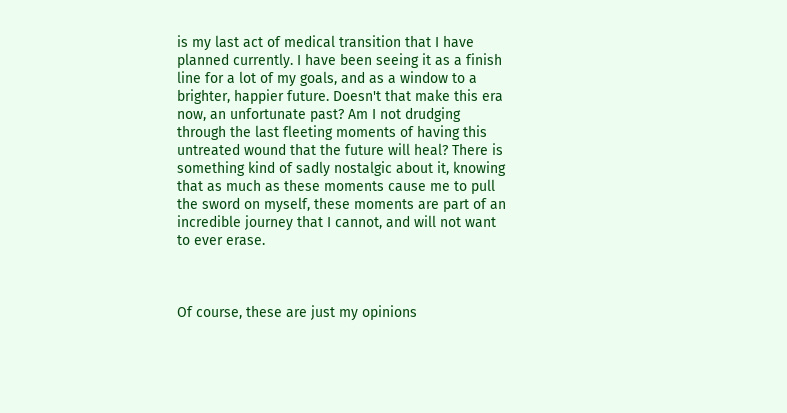is my last act of medical transition that I have planned currently. I have been seeing it as a finish line for a lot of my goals, and as a window to a brighter, happier future. Doesn't that make this era now, an unfortunate past? Am I not drudging through the last fleeting moments of having this untreated wound that the future will heal? There is something kind of sadly nostalgic about it, knowing that as much as these moments cause me to pull the sword on myself, these moments are part of an incredible journey that I cannot, and will not want to ever erase.



Of course, these are just my opinions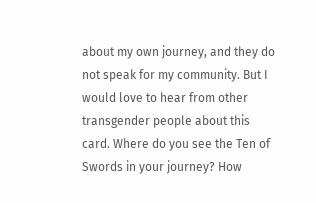about my own journey, and they do not speak for my community. But I would love to hear from other transgender people about this card. Where do you see the Ten of Swords in your journey? How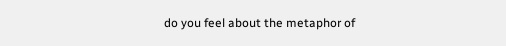do you feel about the metaphor of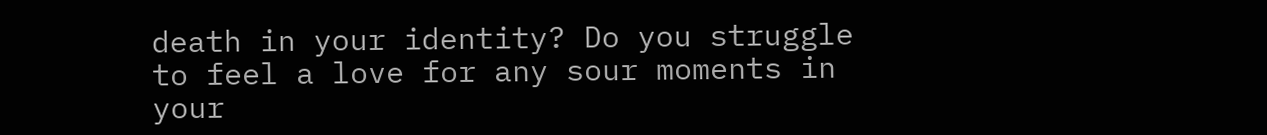death in your identity? Do you struggle to feel a love for any sour moments in your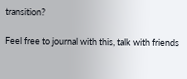transition?

Feel free to journal with this, talk with friends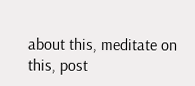about this, meditate on this, post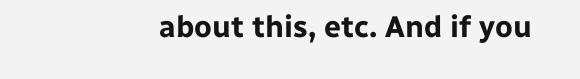about this, etc. And if you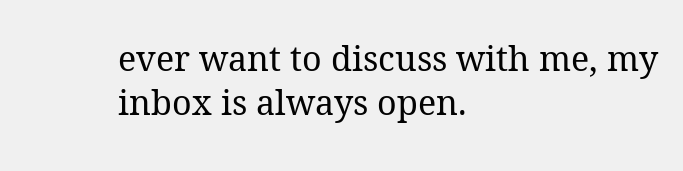ever want to discuss with me, my inbox is always open.